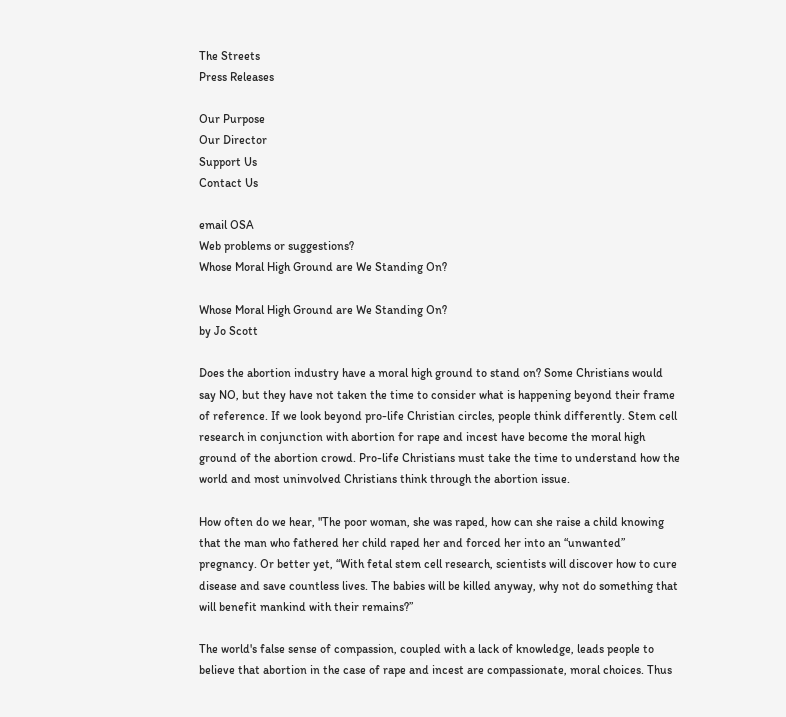The Streets
Press Releases

Our Purpose
Our Director
Support Us
Contact Us

email OSA
Web problems or suggestions?
Whose Moral High Ground are We Standing On?

Whose Moral High Ground are We Standing On?
by Jo Scott

Does the abortion industry have a moral high ground to stand on? Some Christians would say NO, but they have not taken the time to consider what is happening beyond their frame of reference. If we look beyond pro-life Christian circles, people think differently. Stem cell research in conjunction with abortion for rape and incest have become the moral high ground of the abortion crowd. Pro-life Christians must take the time to understand how the world and most uninvolved Christians think through the abortion issue.

How often do we hear, "The poor woman, she was raped, how can she raise a child knowing that the man who fathered her child raped her and forced her into an “unwanted” pregnancy. Or better yet, “With fetal stem cell research, scientists will discover how to cure disease and save countless lives. The babies will be killed anyway, why not do something that will benefit mankind with their remains?”

The world's false sense of compassion, coupled with a lack of knowledge, leads people to believe that abortion in the case of rape and incest are compassionate, moral choices. Thus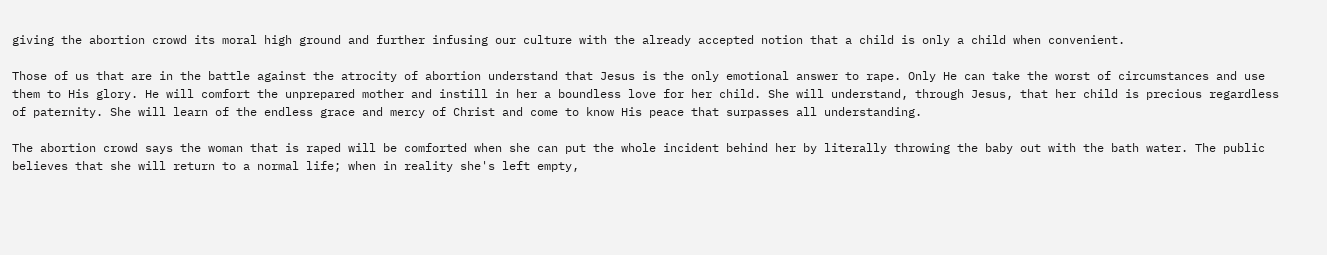giving the abortion crowd its moral high ground and further infusing our culture with the already accepted notion that a child is only a child when convenient.

Those of us that are in the battle against the atrocity of abortion understand that Jesus is the only emotional answer to rape. Only He can take the worst of circumstances and use them to His glory. He will comfort the unprepared mother and instill in her a boundless love for her child. She will understand, through Jesus, that her child is precious regardless of paternity. She will learn of the endless grace and mercy of Christ and come to know His peace that surpasses all understanding.

The abortion crowd says the woman that is raped will be comforted when she can put the whole incident behind her by literally throwing the baby out with the bath water. The public believes that she will return to a normal life; when in reality she's left empty,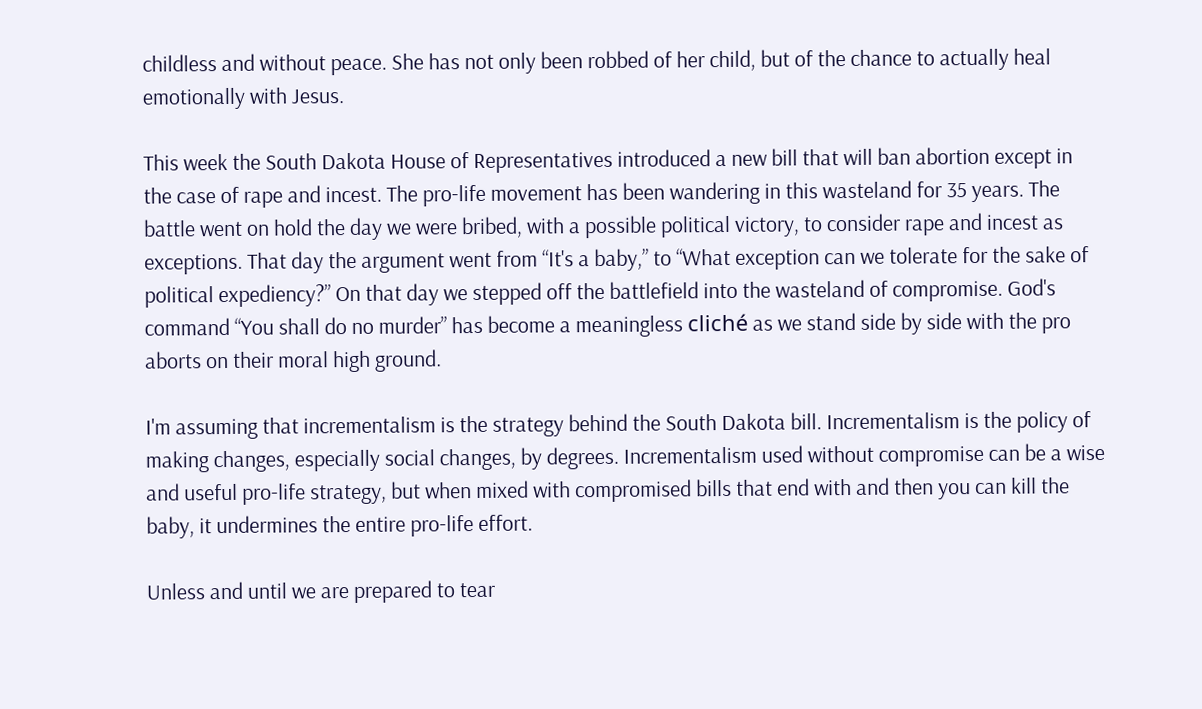childless and without peace. She has not only been robbed of her child, but of the chance to actually heal emotionally with Jesus.

This week the South Dakota House of Representatives introduced a new bill that will ban abortion except in the case of rape and incest. The pro-life movement has been wandering in this wasteland for 35 years. The battle went on hold the day we were bribed, with a possible political victory, to consider rape and incest as exceptions. That day the argument went from “It's a baby,” to “What exception can we tolerate for the sake of political expediency?” On that day we stepped off the battlefield into the wasteland of compromise. God's command “You shall do no murder” has become a meaningless cliché as we stand side by side with the pro aborts on their moral high ground.

I'm assuming that incrementalism is the strategy behind the South Dakota bill. Incrementalism is the policy of making changes, especially social changes, by degrees. Incrementalism used without compromise can be a wise and useful pro-life strategy, but when mixed with compromised bills that end with and then you can kill the baby, it undermines the entire pro-life effort.

Unless and until we are prepared to tear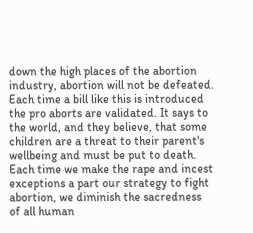down the high places of the abortion industry, abortion will not be defeated. Each time a bill like this is introduced the pro aborts are validated. It says to the world, and they believe, that some children are a threat to their parent's wellbeing and must be put to death. Each time we make the rape and incest exceptions a part our strategy to fight abortion, we diminish the sacredness of all human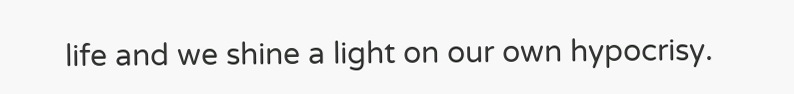life and we shine a light on our own hypocrisy.